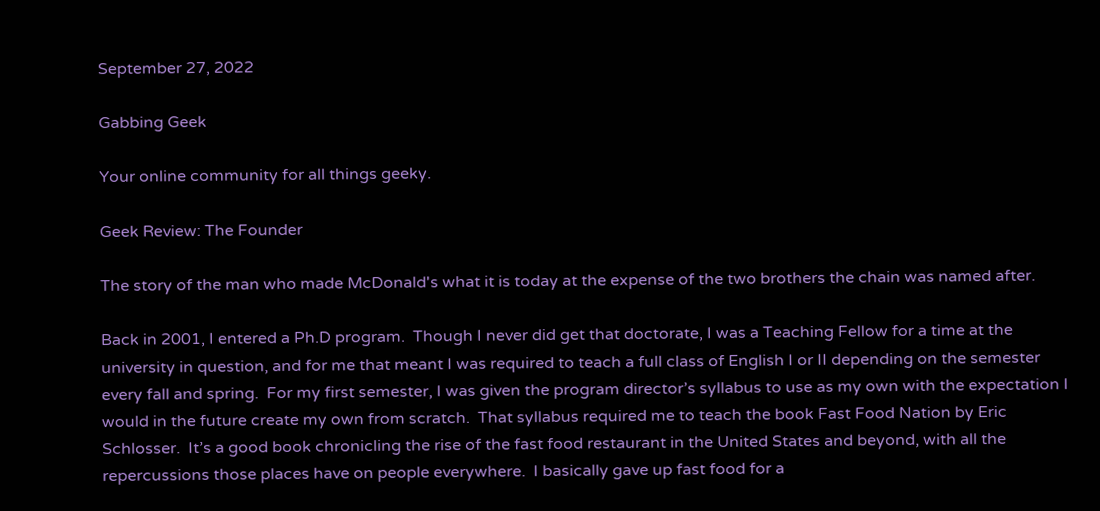September 27, 2022

Gabbing Geek

Your online community for all things geeky.

Geek Review: The Founder

The story of the man who made McDonald's what it is today at the expense of the two brothers the chain was named after.

Back in 2001, I entered a Ph.D program.  Though I never did get that doctorate, I was a Teaching Fellow for a time at the university in question, and for me that meant I was required to teach a full class of English I or II depending on the semester every fall and spring.  For my first semester, I was given the program director’s syllabus to use as my own with the expectation I would in the future create my own from scratch.  That syllabus required me to teach the book Fast Food Nation by Eric Schlosser.  It’s a good book chronicling the rise of the fast food restaurant in the United States and beyond, with all the repercussions those places have on people everywhere.  I basically gave up fast food for a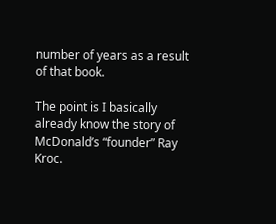number of years as a result of that book.

The point is I basically already know the story of McDonald’s “founder” Ray Kroc.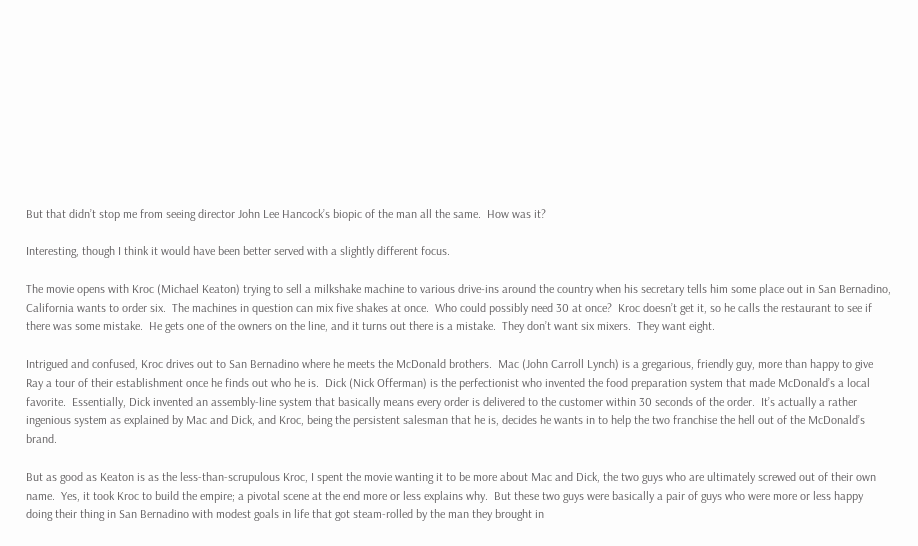But that didn’t stop me from seeing director John Lee Hancock’s biopic of the man all the same.  How was it?

Interesting, though I think it would have been better served with a slightly different focus.

The movie opens with Kroc (Michael Keaton) trying to sell a milkshake machine to various drive-ins around the country when his secretary tells him some place out in San Bernadino, California wants to order six.  The machines in question can mix five shakes at once.  Who could possibly need 30 at once?  Kroc doesn’t get it, so he calls the restaurant to see if there was some mistake.  He gets one of the owners on the line, and it turns out there is a mistake.  They don’t want six mixers.  They want eight.

Intrigued and confused, Kroc drives out to San Bernadino where he meets the McDonald brothers.  Mac (John Carroll Lynch) is a gregarious, friendly guy, more than happy to give Ray a tour of their establishment once he finds out who he is.  Dick (Nick Offerman) is the perfectionist who invented the food preparation system that made McDonald’s a local favorite.  Essentially, Dick invented an assembly-line system that basically means every order is delivered to the customer within 30 seconds of the order.  It’s actually a rather ingenious system as explained by Mac and Dick, and Kroc, being the persistent salesman that he is, decides he wants in to help the two franchise the hell out of the McDonald’s brand.

But as good as Keaton is as the less-than-scrupulous Kroc, I spent the movie wanting it to be more about Mac and Dick, the two guys who are ultimately screwed out of their own name.  Yes, it took Kroc to build the empire; a pivotal scene at the end more or less explains why.  But these two guys were basically a pair of guys who were more or less happy doing their thing in San Bernadino with modest goals in life that got steam-rolled by the man they brought in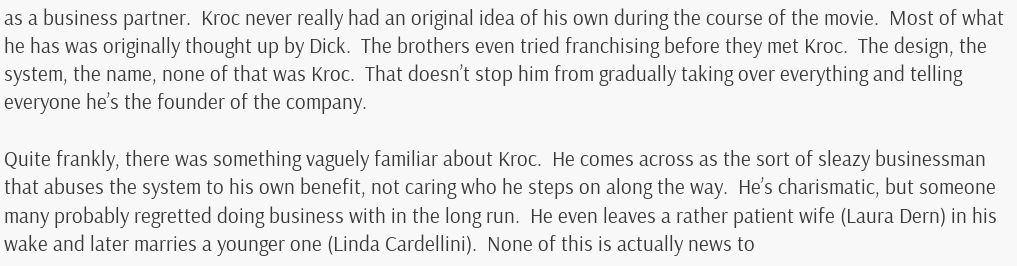as a business partner.  Kroc never really had an original idea of his own during the course of the movie.  Most of what he has was originally thought up by Dick.  The brothers even tried franchising before they met Kroc.  The design, the system, the name, none of that was Kroc.  That doesn’t stop him from gradually taking over everything and telling everyone he’s the founder of the company.

Quite frankly, there was something vaguely familiar about Kroc.  He comes across as the sort of sleazy businessman that abuses the system to his own benefit, not caring who he steps on along the way.  He’s charismatic, but someone many probably regretted doing business with in the long run.  He even leaves a rather patient wife (Laura Dern) in his wake and later marries a younger one (Linda Cardellini).  None of this is actually news to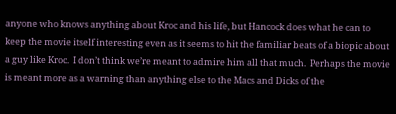anyone who knows anything about Kroc and his life, but Hancock does what he can to keep the movie itself interesting even as it seems to hit the familiar beats of a biopic about a guy like Kroc.  I don’t think we’re meant to admire him all that much.  Perhaps the movie is meant more as a warning than anything else to the Macs and Dicks of the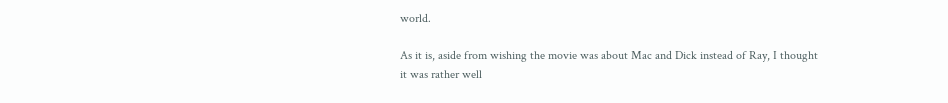world.

As it is, aside from wishing the movie was about Mac and Dick instead of Ray, I thought it was rather well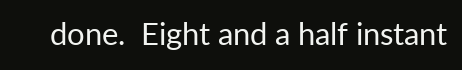done.  Eight and a half instant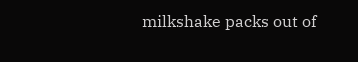milkshake packs out of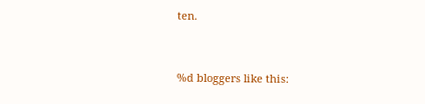ten.


%d bloggers like this: